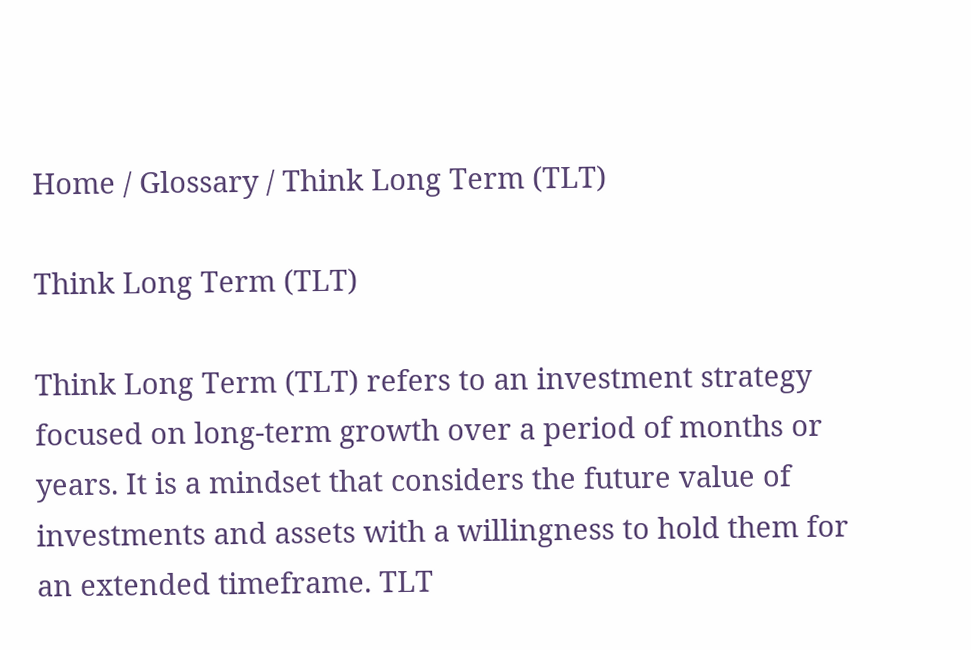Home / Glossary / Think Long Term (TLT)

Think Long Term (TLT)

Think Long Term (TLT) refers to an investment strategy focused on long-term growth over a period of months or years. It is a mindset that considers the future value of investments and assets with a willingness to hold them for an extended timeframe. TLT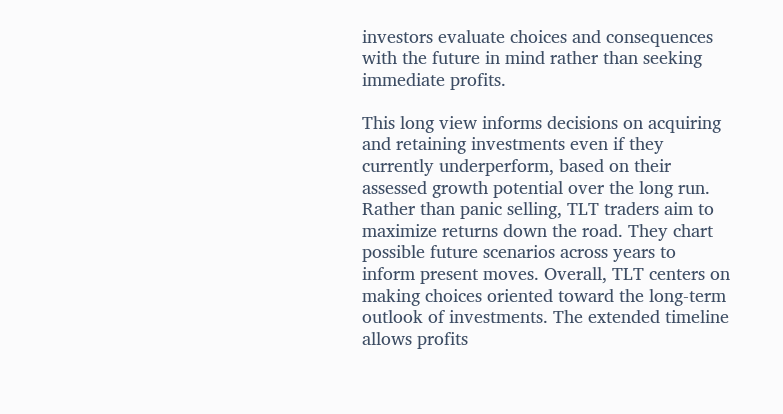investors evaluate choices and consequences with the future in mind rather than seeking immediate profits.

This long view informs decisions on acquiring and retaining investments even if they currently underperform, based on their assessed growth potential over the long run. Rather than panic selling, TLT traders aim to maximize returns down the road. They chart possible future scenarios across years to inform present moves. Overall, TLT centers on making choices oriented toward the long-term outlook of investments. The extended timeline allows profits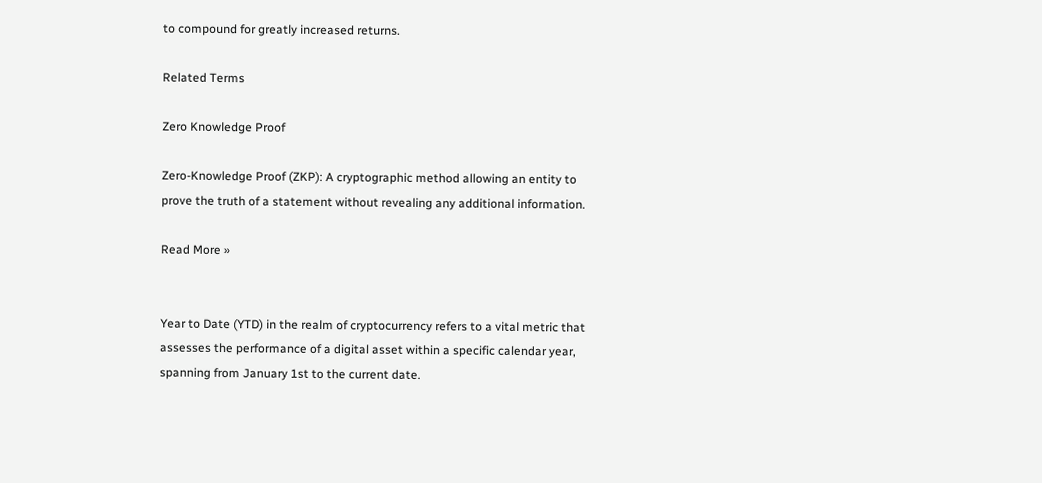to compound for greatly increased returns.

Related Terms

Zero Knowledge Proof

Zero-Knowledge Proof (ZKP): A cryptographic method allowing an entity to prove the truth of a statement without revealing any additional information.

Read More »


Year to Date (YTD) in the realm of cryptocurrency refers to a vital metric that assesses the performance of a digital asset within a specific calendar year, spanning from January 1st to the current date.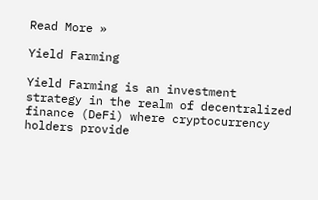Read More »

Yield Farming

Yield Farming is an investment strategy in the realm of decentralized finance (DeFi) where cryptocurrency holders provide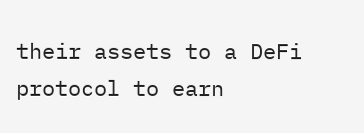their assets to a DeFi protocol to earn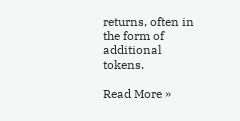returns, often in the form of additional tokens.

Read More »